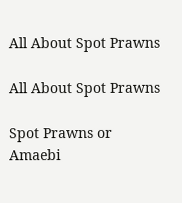All About Spot Prawns

All About Spot Prawns

Spot Prawns or Amaebi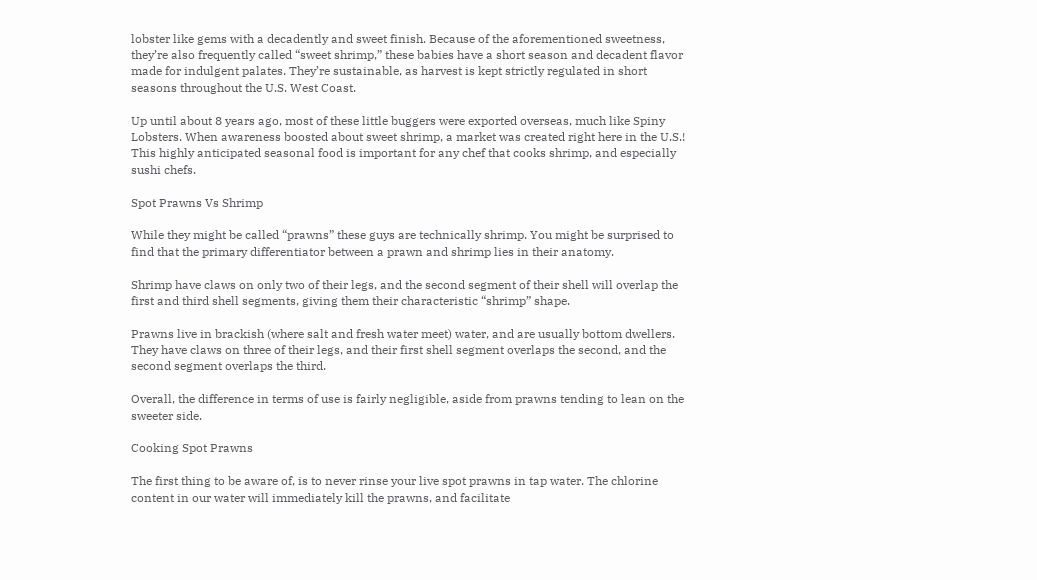lobster like gems with a decadently and sweet finish. Because of the aforementioned sweetness, they’re also frequently called “sweet shrimp,” these babies have a short season and decadent flavor made for indulgent palates. They’re sustainable, as harvest is kept strictly regulated in short seasons throughout the U.S. West Coast.

Up until about 8 years ago, most of these little buggers were exported overseas, much like Spiny Lobsters. When awareness boosted about sweet shrimp, a market was created right here in the U.S.! This highly anticipated seasonal food is important for any chef that cooks shrimp, and especially sushi chefs.

Spot Prawns Vs Shrimp

While they might be called “prawns” these guys are technically shrimp. You might be surprised to find that the primary differentiator between a prawn and shrimp lies in their anatomy.

Shrimp have claws on only two of their legs, and the second segment of their shell will overlap the first and third shell segments, giving them their characteristic “shrimp” shape.

Prawns live in brackish (where salt and fresh water meet) water, and are usually bottom dwellers. They have claws on three of their legs, and their first shell segment overlaps the second, and the second segment overlaps the third.

Overall, the difference in terms of use is fairly negligible, aside from prawns tending to lean on the sweeter side.

Cooking Spot Prawns

The first thing to be aware of, is to never rinse your live spot prawns in tap water. The chlorine content in our water will immediately kill the prawns, and facilitate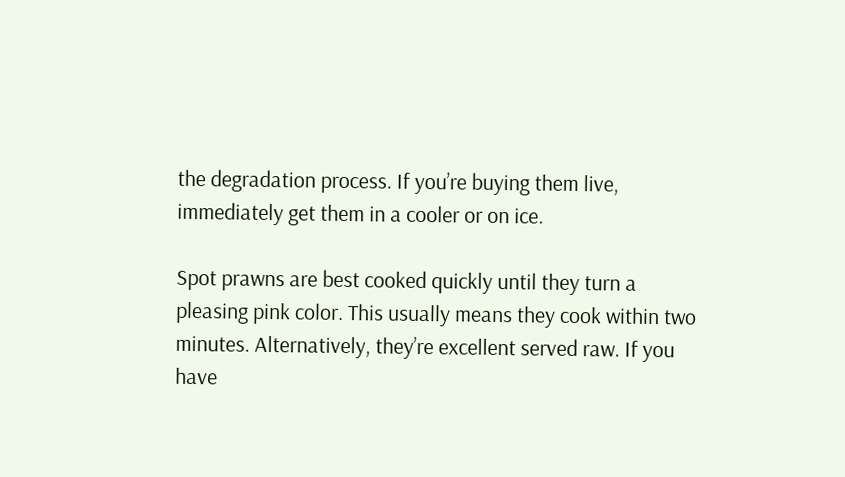the degradation process. If you’re buying them live, immediately get them in a cooler or on ice.

Spot prawns are best cooked quickly until they turn a pleasing pink color. This usually means they cook within two minutes. Alternatively, they’re excellent served raw. If you have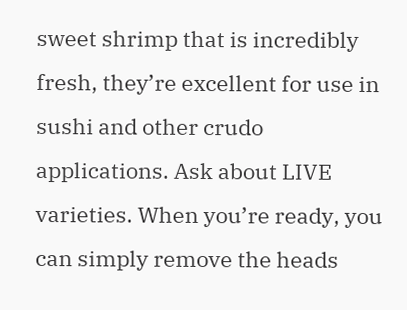sweet shrimp that is incredibly fresh, they’re excellent for use in sushi and other crudo applications. Ask about LIVE varieties. When you’re ready, you can simply remove the heads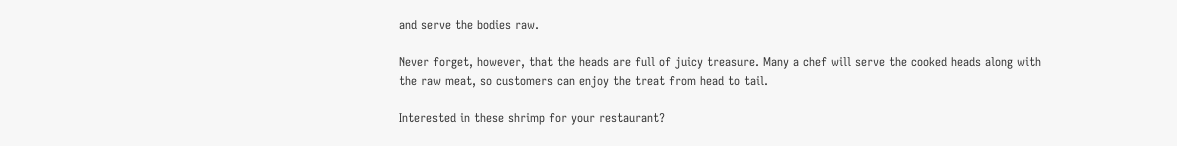and serve the bodies raw.

Never forget, however, that the heads are full of juicy treasure. Many a chef will serve the cooked heads along with the raw meat, so customers can enjoy the treat from head to tail.

Interested in these shrimp for your restaurant?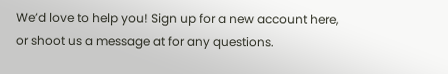We’d love to help you! Sign up for a new account here, or shoot us a message at for any questions.